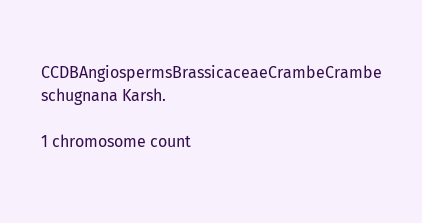CCDBAngiospermsBrassicaceaeCrambeCrambe schugnana Karsh.

1 chromosome count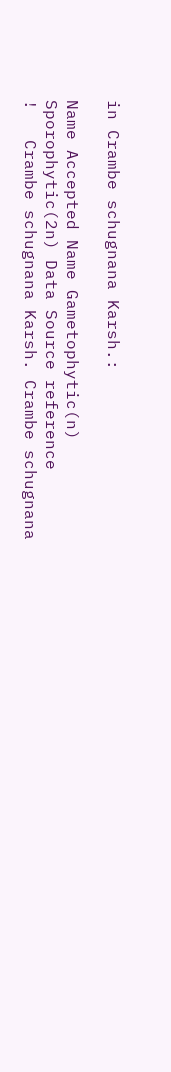in Crambe schugnana Karsh.:

Name Accepted Name Gametophytic(n) Sporophytic(2n) Data Source reference
!   Crambe schugnana Karsh. Crambe schugnana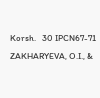Korsh.   30 IPCN67-71 ZAKHARYEVA, O.I., &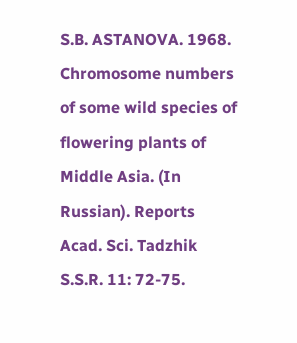S.B. ASTANOVA. 1968. Chromosome numbers of some wild species of flowering plants of Middle Asia. (In Russian). Reports Acad. Sci. Tadzhik S.S.R. 11: 72-75.